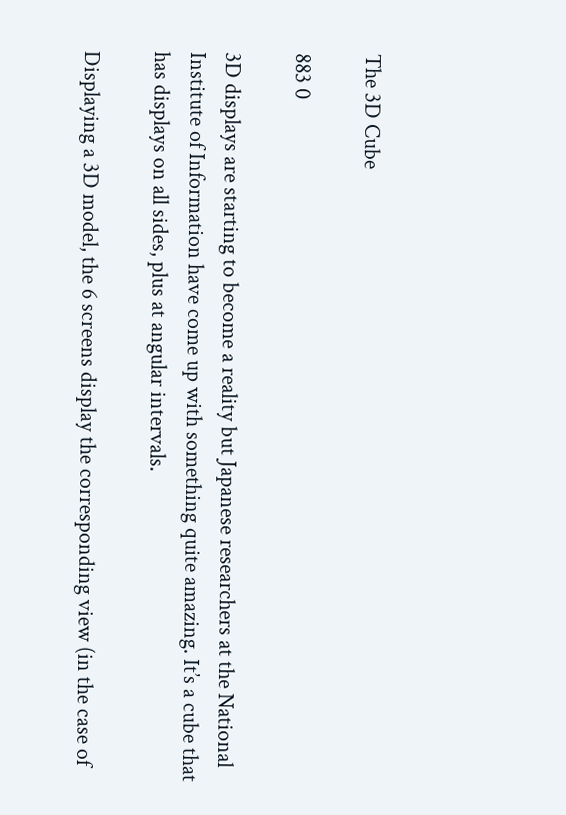The 3D Cube

883 0

3D displays are starting to become a reality but Japanese researchers at the National Institute of Information have come up with something quite amazing. It’s a cube that has displays on all sides, plus at angular intervals.

Displaying a 3D model, the 6 screens display the corresponding view (in the case of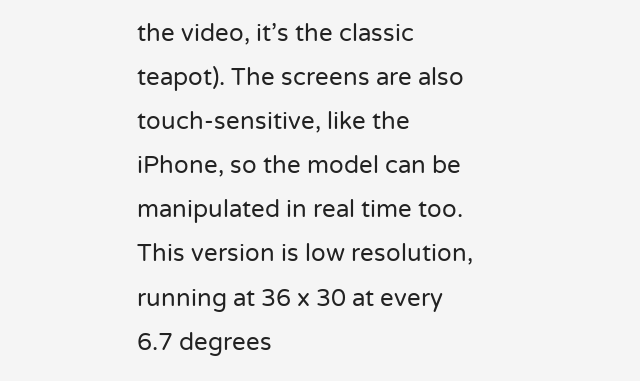the video, it’s the classic teapot). The screens are also touch-sensitive, like the iPhone, so the model can be manipulated in real time too. This version is low resolution, running at 36 x 30 at every 6.7 degrees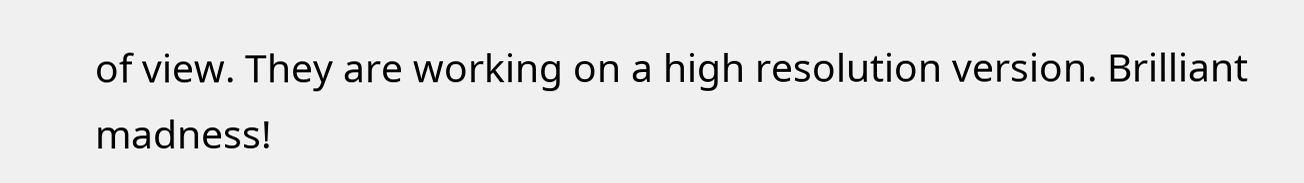of view. They are working on a high resolution version. Brilliant madness!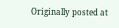Originally posted at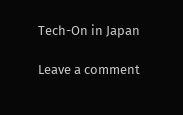Tech-On in Japan

Leave a comment